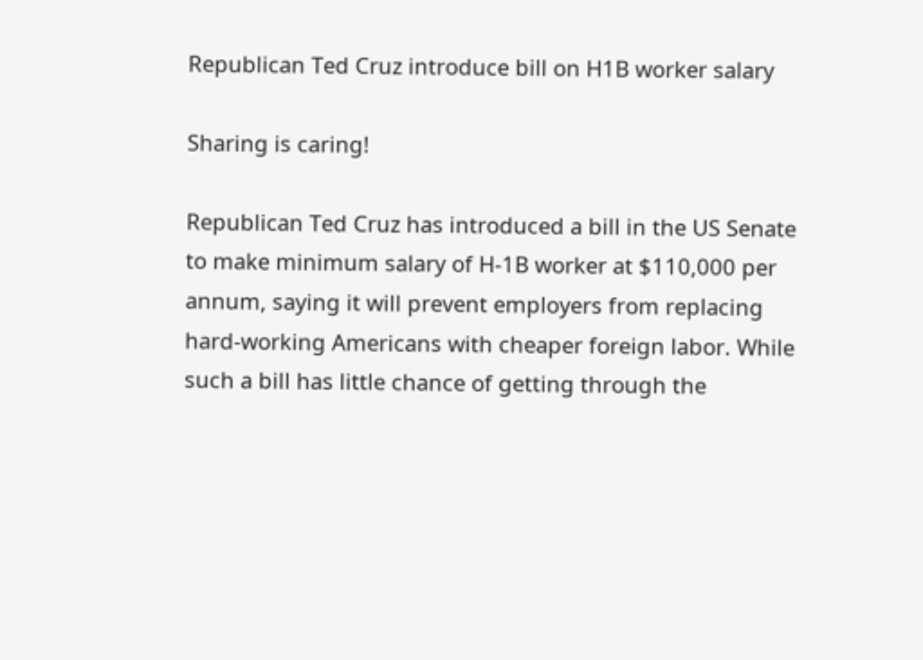Republican Ted Cruz introduce bill on H1B worker salary

Sharing is caring!

Republican Ted Cruz has introduced a bill in the US Senate to make minimum salary of H-1B worker at $110,000 per annum, saying it will prevent employers from replacing hard-working Americans with cheaper foreign labor. While such a bill has little chance of getting through the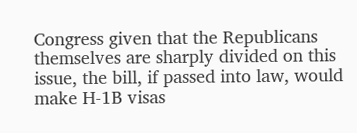Congress given that the Republicans themselves are sharply divided on this issue, the bill, if passed into law, would make H-1B visas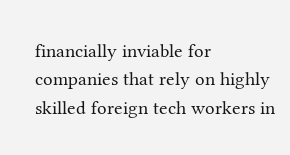financially inviable for companies that rely on highly skilled foreign tech workers in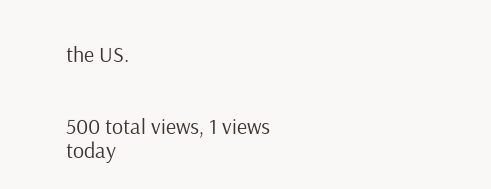the US.


500 total views, 1 views today